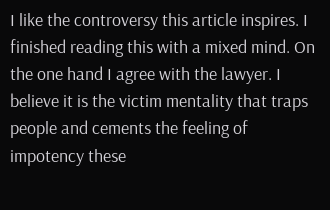I like the controversy this article inspires. I finished reading this with a mixed mind. On the one hand I agree with the lawyer. I believe it is the victim mentality that traps people and cements the feeling of impotency these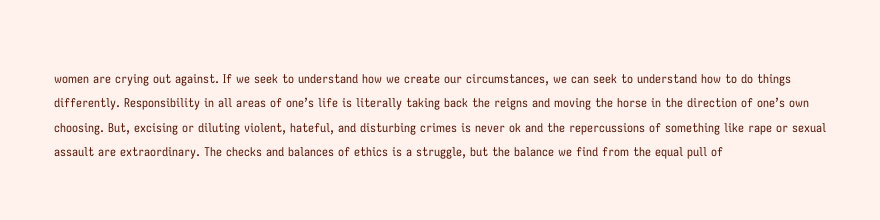women are crying out against. If we seek to understand how we create our circumstances, we can seek to understand how to do things differently. Responsibility in all areas of one’s life is literally taking back the reigns and moving the horse in the direction of one’s own choosing. But, excising or diluting violent, hateful, and disturbing crimes is never ok and the repercussions of something like rape or sexual assault are extraordinary. The checks and balances of ethics is a struggle, but the balance we find from the equal pull of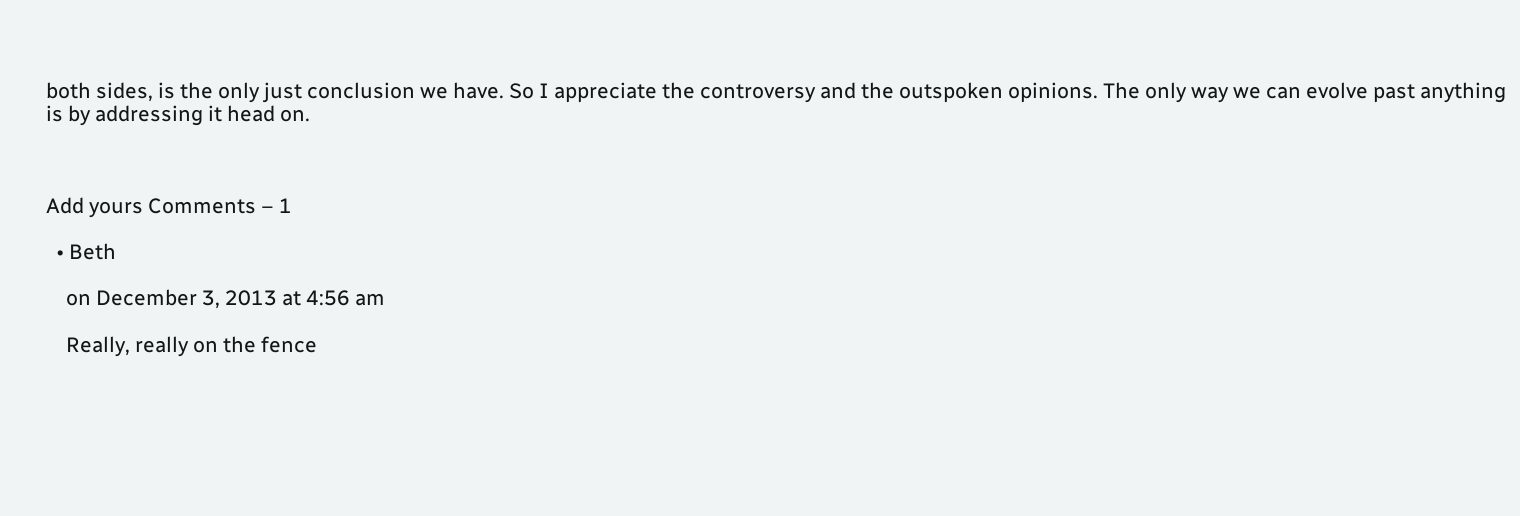both sides, is the only just conclusion we have. So I appreciate the controversy and the outspoken opinions. The only way we can evolve past anything is by addressing it head on.



Add yours Comments – 1

  • Beth

    on December 3, 2013 at 4:56 am

    Really, really on the fence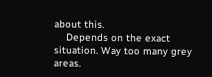about this.
    Depends on the exact situation. Way too many grey areas.